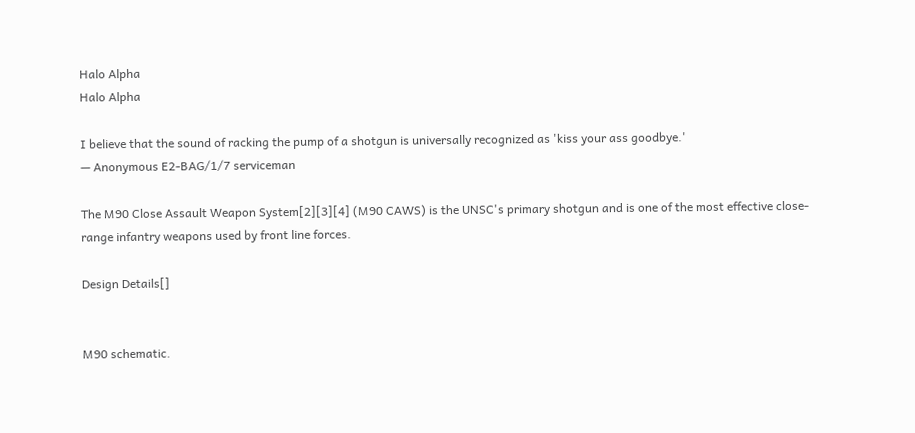Halo Alpha
Halo Alpha

I believe that the sound of racking the pump of a shotgun is universally recognized as 'kiss your ass goodbye.'
— Anonymous E2-BAG/1/7 serviceman

The M90 Close Assault Weapon System[2][3][4] (M90 CAWS) is the UNSC's primary shotgun and is one of the most effective close-range infantry weapons used by front line forces.

Design Details[]


M90 schematic.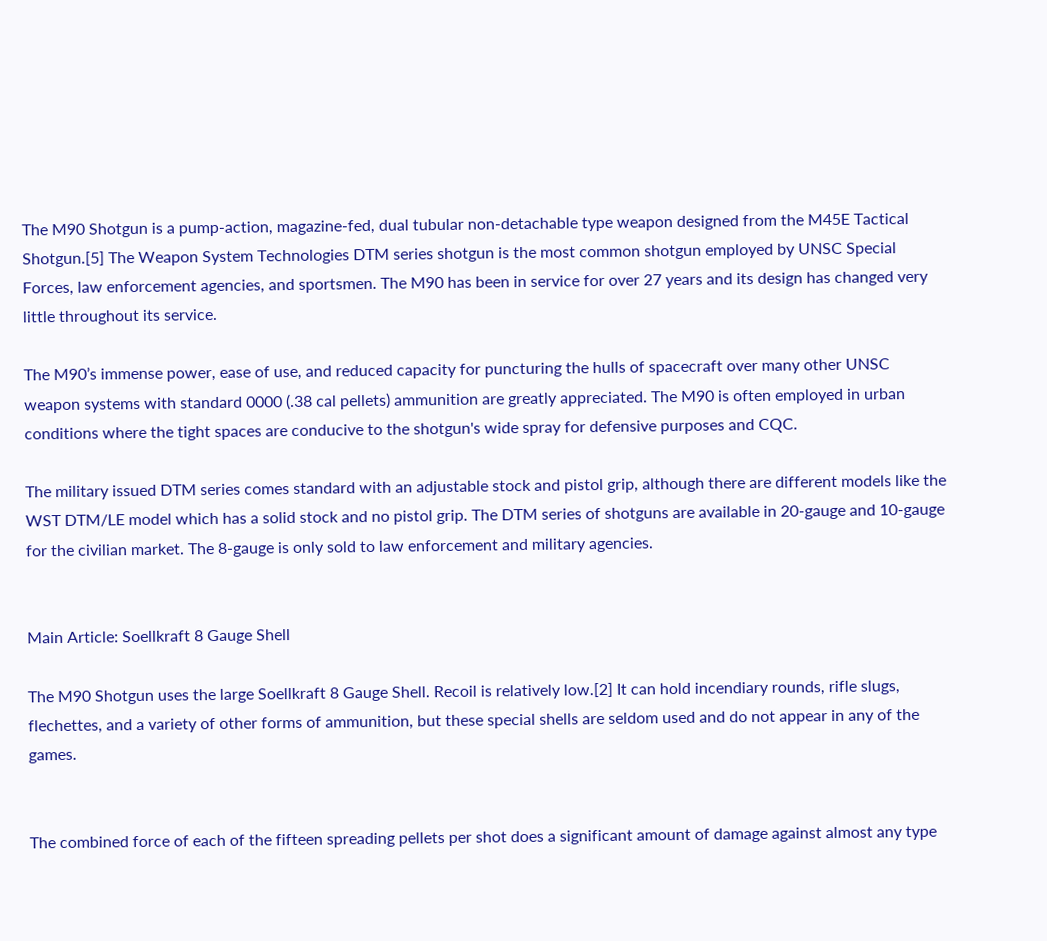The M90 Shotgun is a pump-action, magazine-fed, dual tubular non-detachable type weapon designed from the M45E Tactical Shotgun.[5] The Weapon System Technologies DTM series shotgun is the most common shotgun employed by UNSC Special Forces, law enforcement agencies, and sportsmen. The M90 has been in service for over 27 years and its design has changed very little throughout its service.

The M90’s immense power, ease of use, and reduced capacity for puncturing the hulls of spacecraft over many other UNSC weapon systems with standard 0000 (.38 cal pellets) ammunition are greatly appreciated. The M90 is often employed in urban conditions where the tight spaces are conducive to the shotgun's wide spray for defensive purposes and CQC.

The military issued DTM series comes standard with an adjustable stock and pistol grip, although there are different models like the WST DTM/LE model which has a solid stock and no pistol grip. The DTM series of shotguns are available in 20-gauge and 10-gauge for the civilian market. The 8-gauge is only sold to law enforcement and military agencies.


Main Article: Soellkraft 8 Gauge Shell

The M90 Shotgun uses the large Soellkraft 8 Gauge Shell. Recoil is relatively low.[2] It can hold incendiary rounds, rifle slugs, flechettes, and a variety of other forms of ammunition, but these special shells are seldom used and do not appear in any of the games.


The combined force of each of the fifteen spreading pellets per shot does a significant amount of damage against almost any type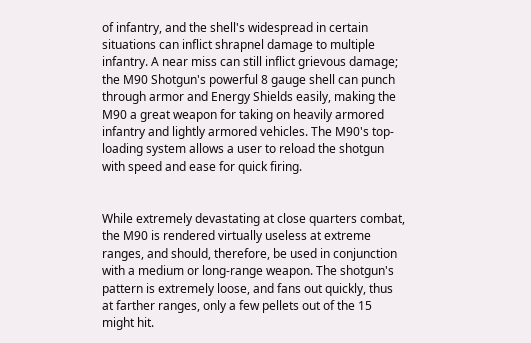of infantry, and the shell's widespread in certain situations can inflict shrapnel damage to multiple infantry. A near miss can still inflict grievous damage; the M90 Shotgun's powerful 8 gauge shell can punch through armor and Energy Shields easily, making the M90 a great weapon for taking on heavily armored infantry and lightly armored vehicles. The M90's top-loading system allows a user to reload the shotgun with speed and ease for quick firing.


While extremely devastating at close quarters combat, the M90 is rendered virtually useless at extreme ranges, and should, therefore, be used in conjunction with a medium or long-range weapon. The shotgun's pattern is extremely loose, and fans out quickly, thus at farther ranges, only a few pellets out of the 15 might hit.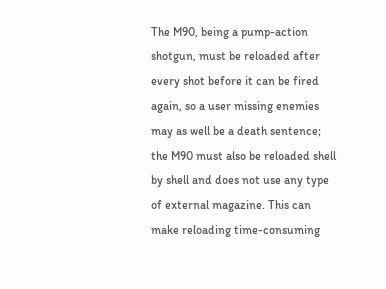The M90, being a pump-action shotgun, must be reloaded after every shot before it can be fired again, so a user missing enemies may as well be a death sentence; the M90 must also be reloaded shell by shell and does not use any type of external magazine. This can make reloading time-consuming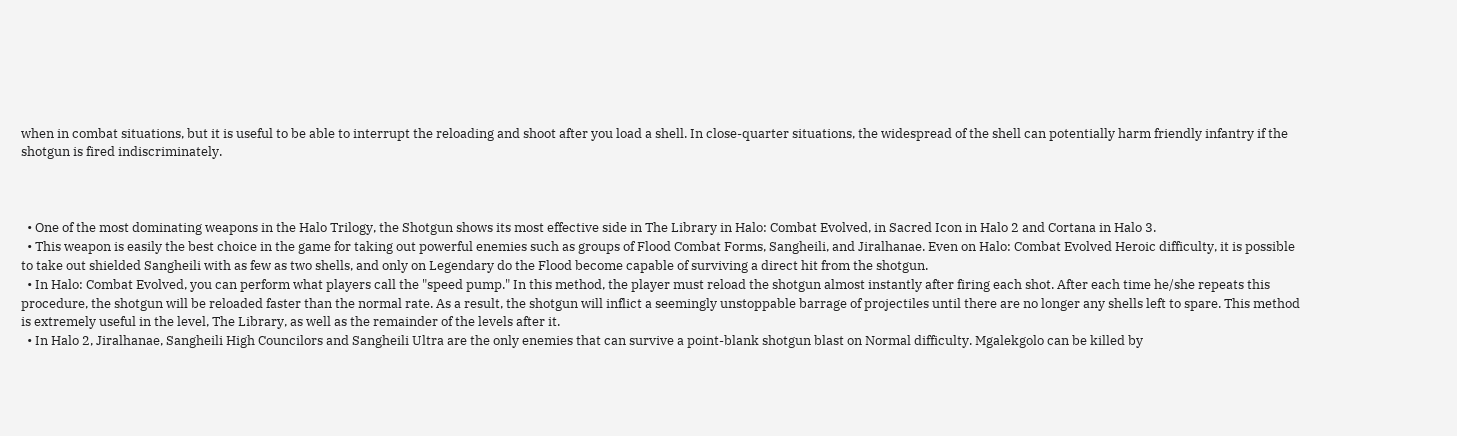when in combat situations, but it is useful to be able to interrupt the reloading and shoot after you load a shell. In close-quarter situations, the widespread of the shell can potentially harm friendly infantry if the shotgun is fired indiscriminately.



  • One of the most dominating weapons in the Halo Trilogy, the Shotgun shows its most effective side in The Library in Halo: Combat Evolved, in Sacred Icon in Halo 2 and Cortana in Halo 3.
  • This weapon is easily the best choice in the game for taking out powerful enemies such as groups of Flood Combat Forms, Sangheili, and Jiralhanae. Even on Halo: Combat Evolved Heroic difficulty, it is possible to take out shielded Sangheili with as few as two shells, and only on Legendary do the Flood become capable of surviving a direct hit from the shotgun.
  • In Halo: Combat Evolved, you can perform what players call the "speed pump." In this method, the player must reload the shotgun almost instantly after firing each shot. After each time he/she repeats this procedure, the shotgun will be reloaded faster than the normal rate. As a result, the shotgun will inflict a seemingly unstoppable barrage of projectiles until there are no longer any shells left to spare. This method is extremely useful in the level, The Library, as well as the remainder of the levels after it.
  • In Halo 2, Jiralhanae, Sangheili High Councilors and Sangheili Ultra are the only enemies that can survive a point-blank shotgun blast on Normal difficulty. Mgalekgolo can be killed by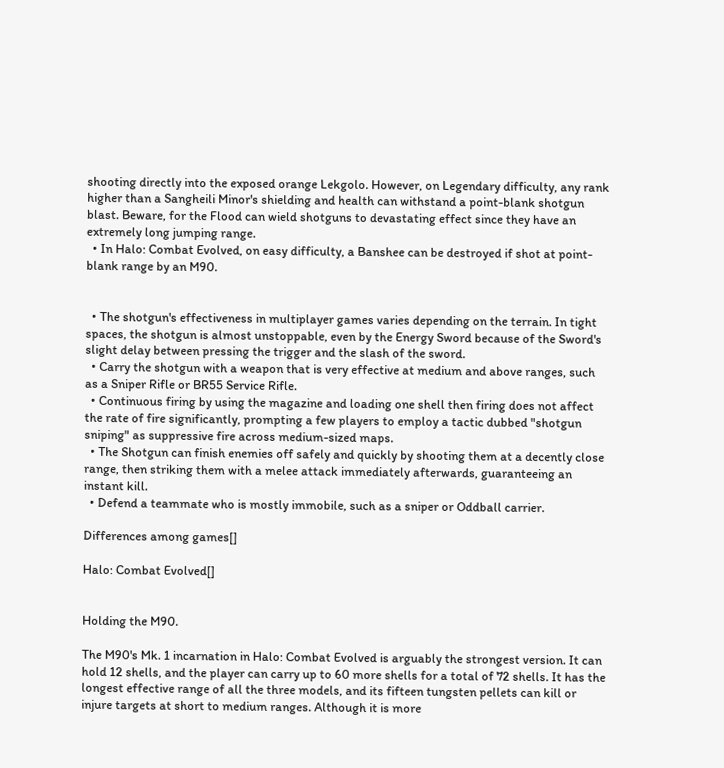shooting directly into the exposed orange Lekgolo. However, on Legendary difficulty, any rank higher than a Sangheili Minor's shielding and health can withstand a point-blank shotgun blast. Beware, for the Flood can wield shotguns to devastating effect since they have an extremely long jumping range.
  • In Halo: Combat Evolved, on easy difficulty, a Banshee can be destroyed if shot at point-blank range by an M90.


  • The shotgun's effectiveness in multiplayer games varies depending on the terrain. In tight spaces, the shotgun is almost unstoppable, even by the Energy Sword because of the Sword's slight delay between pressing the trigger and the slash of the sword.
  • Carry the shotgun with a weapon that is very effective at medium and above ranges, such as a Sniper Rifle or BR55 Service Rifle.
  • Continuous firing by using the magazine and loading one shell then firing does not affect the rate of fire significantly, prompting a few players to employ a tactic dubbed "shotgun sniping" as suppressive fire across medium-sized maps.
  • The Shotgun can finish enemies off safely and quickly by shooting them at a decently close range, then striking them with a melee attack immediately afterwards, guaranteeing an instant kill.
  • Defend a teammate who is mostly immobile, such as a sniper or Oddball carrier.

Differences among games[]

Halo: Combat Evolved[]


Holding the M90.

The M90's Mk. 1 incarnation in Halo: Combat Evolved is arguably the strongest version. It can hold 12 shells, and the player can carry up to 60 more shells for a total of 72 shells. It has the longest effective range of all the three models, and its fifteen tungsten pellets can kill or injure targets at short to medium ranges. Although it is more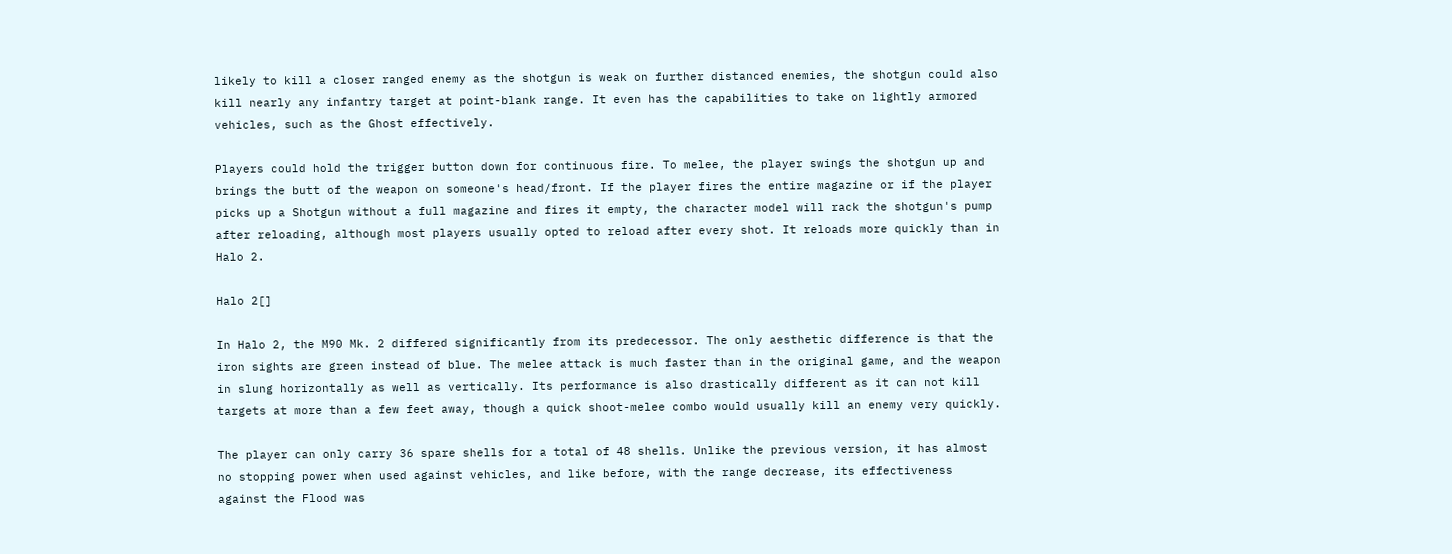likely to kill a closer ranged enemy as the shotgun is weak on further distanced enemies, the shotgun could also kill nearly any infantry target at point-blank range. It even has the capabilities to take on lightly armored vehicles, such as the Ghost effectively.

Players could hold the trigger button down for continuous fire. To melee, the player swings the shotgun up and brings the butt of the weapon on someone's head/front. If the player fires the entire magazine or if the player picks up a Shotgun without a full magazine and fires it empty, the character model will rack the shotgun's pump after reloading, although most players usually opted to reload after every shot. It reloads more quickly than in Halo 2.

Halo 2[]

In Halo 2, the M90 Mk. 2 differed significantly from its predecessor. The only aesthetic difference is that the iron sights are green instead of blue. The melee attack is much faster than in the original game, and the weapon in slung horizontally as well as vertically. Its performance is also drastically different as it can not kill targets at more than a few feet away, though a quick shoot-melee combo would usually kill an enemy very quickly.

The player can only carry 36 spare shells for a total of 48 shells. Unlike the previous version, it has almost no stopping power when used against vehicles, and like before, with the range decrease, its effectiveness against the Flood was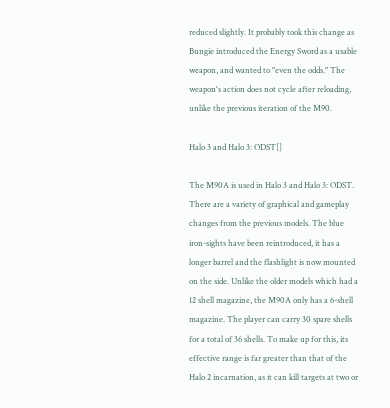reduced slightly. It probably took this change as Bungie introduced the Energy Sword as a usable weapon, and wanted to "even the odds." The weapon's action does not cycle after reloading, unlike the previous iteration of the M90.

Halo 3 and Halo 3: ODST[]

The M90A is used in Halo 3 and Halo 3: ODST. There are a variety of graphical and gameplay changes from the previous models. The blue iron-sights have been reintroduced, it has a longer barrel and the flashlight is now mounted on the side. Unlike the older models which had a 12 shell magazine, the M90A only has a 6-shell magazine. The player can carry 30 spare shells for a total of 36 shells. To make up for this, its effective range is far greater than that of the Halo 2 incarnation, as it can kill targets at two or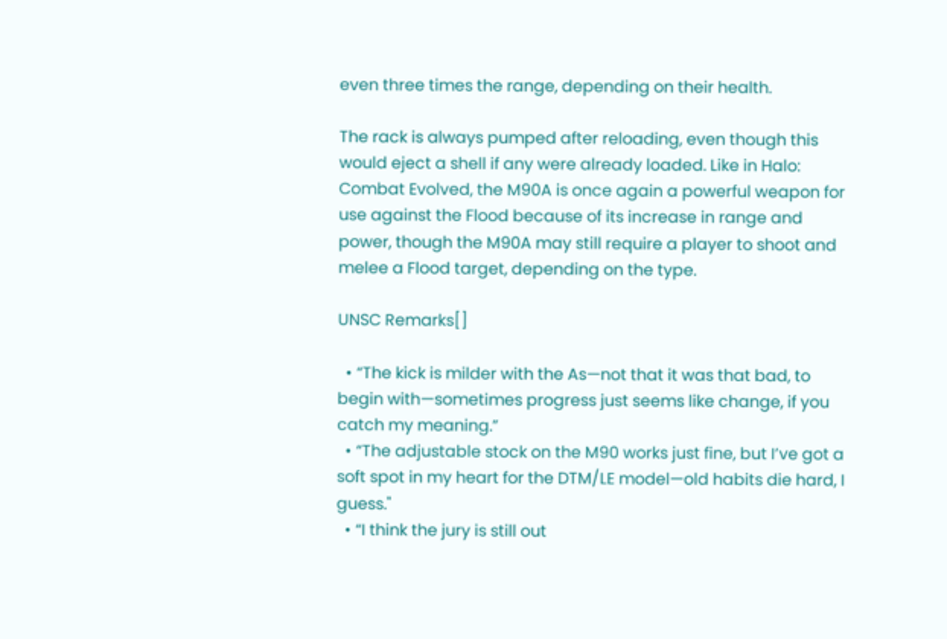even three times the range, depending on their health.

The rack is always pumped after reloading, even though this would eject a shell if any were already loaded. Like in Halo: Combat Evolved, the M90A is once again a powerful weapon for use against the Flood because of its increase in range and power, though the M90A may still require a player to shoot and melee a Flood target, depending on the type.

UNSC Remarks[]

  • “The kick is milder with the As—not that it was that bad, to begin with—sometimes progress just seems like change, if you catch my meaning.”
  • “The adjustable stock on the M90 works just fine, but I’ve got a soft spot in my heart for the DTM/LE model—old habits die hard, I guess."
  • “I think the jury is still out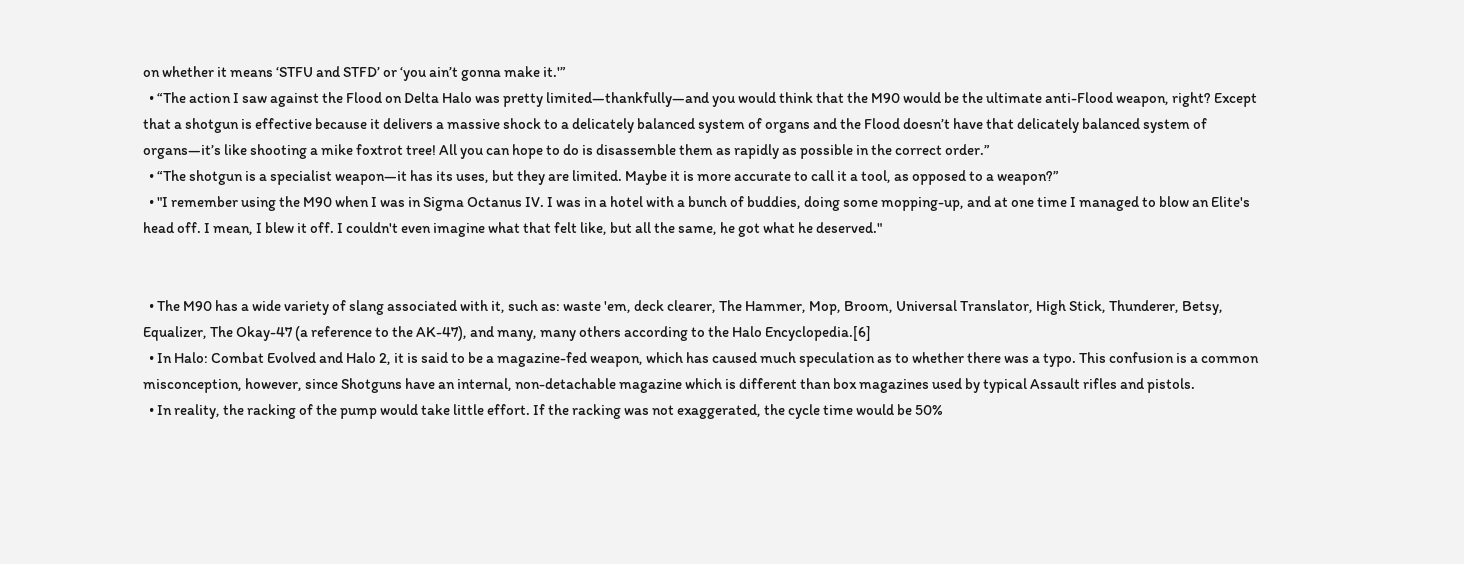on whether it means ‘STFU and STFD’ or ‘you ain’t gonna make it.'”
  • “The action I saw against the Flood on Delta Halo was pretty limited—thankfully—and you would think that the M90 would be the ultimate anti-Flood weapon, right? Except that a shotgun is effective because it delivers a massive shock to a delicately balanced system of organs and the Flood doesn’t have that delicately balanced system of organs—it’s like shooting a mike foxtrot tree! All you can hope to do is disassemble them as rapidly as possible in the correct order.”
  • “The shotgun is a specialist weapon—it has its uses, but they are limited. Maybe it is more accurate to call it a tool, as opposed to a weapon?”
  • "I remember using the M90 when I was in Sigma Octanus IV. I was in a hotel with a bunch of buddies, doing some mopping-up, and at one time I managed to blow an Elite's head off. I mean, I blew it off. I couldn't even imagine what that felt like, but all the same, he got what he deserved."


  • The M90 has a wide variety of slang associated with it, such as: waste 'em, deck clearer, The Hammer, Mop, Broom, Universal Translator, High Stick, Thunderer, Betsy, Equalizer, The Okay-47 (a reference to the AK-47), and many, many others according to the Halo Encyclopedia.[6]
  • In Halo: Combat Evolved and Halo 2, it is said to be a magazine-fed weapon, which has caused much speculation as to whether there was a typo. This confusion is a common misconception, however, since Shotguns have an internal, non-detachable magazine which is different than box magazines used by typical Assault rifles and pistols.
  • In reality, the racking of the pump would take little effort. If the racking was not exaggerated, the cycle time would be 50%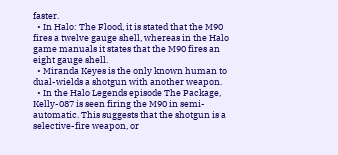faster.
  • In Halo: The Flood, it is stated that the M90 fires a twelve gauge shell, whereas in the Halo game manuals it states that the M90 fires an eight gauge shell.
  • Miranda Keyes is the only known human to dual-wields a shotgun with another weapon.
  • In the Halo Legends episode The Package, Kelly-087 is seen firing the M90 in semi-automatic. This suggests that the shotgun is a selective-fire weapon, or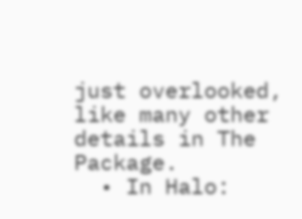just overlooked, like many other details in The Package.
  • In Halo: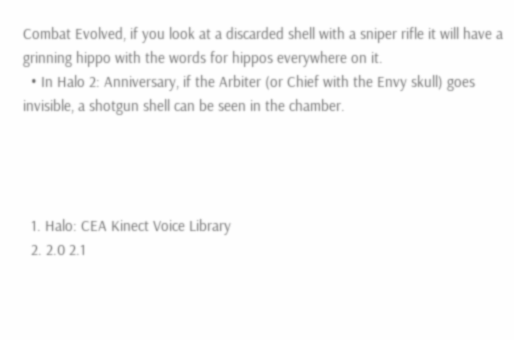Combat Evolved, if you look at a discarded shell with a sniper rifle it will have a grinning hippo with the words for hippos everywhere on it.
  • In Halo 2: Anniversary, if the Arbiter (or Chief with the Envy skull) goes invisible, a shotgun shell can be seen in the chamber.




  1. Halo: CEA Kinect Voice Library
  2. 2.0 2.1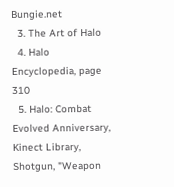Bungie.net
  3. The Art of Halo
  4. Halo Encyclopedia, page 310
  5. Halo: Combat Evolved Anniversary, Kinect Library, Shotgun, "Weapon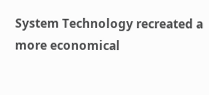System Technology recreated a more economical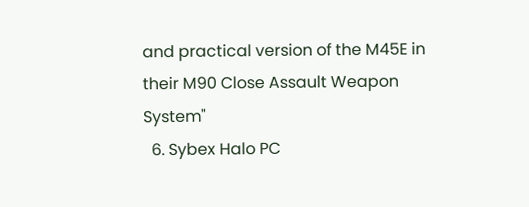and practical version of the M45E in their M90 Close Assault Weapon System"
  6. Sybex Halo PC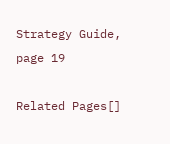Strategy Guide, page 19

Related Pages[]